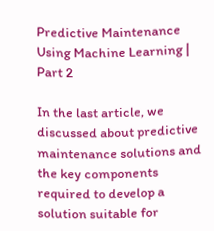Predictive Maintenance Using Machine Learning | Part 2

In the last article, we discussed about predictive maintenance solutions and the key components required to develop a solution suitable for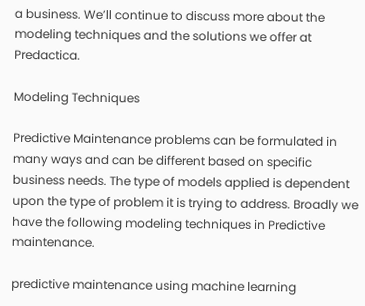a business. We’ll continue to discuss more about the modeling techniques and the solutions we offer at Predactica.

Modeling Techniques

Predictive Maintenance problems can be formulated in many ways and can be different based on specific business needs. The type of models applied is dependent upon the type of problem it is trying to address. Broadly we have the following modeling techniques in Predictive maintenance.

predictive maintenance using machine learning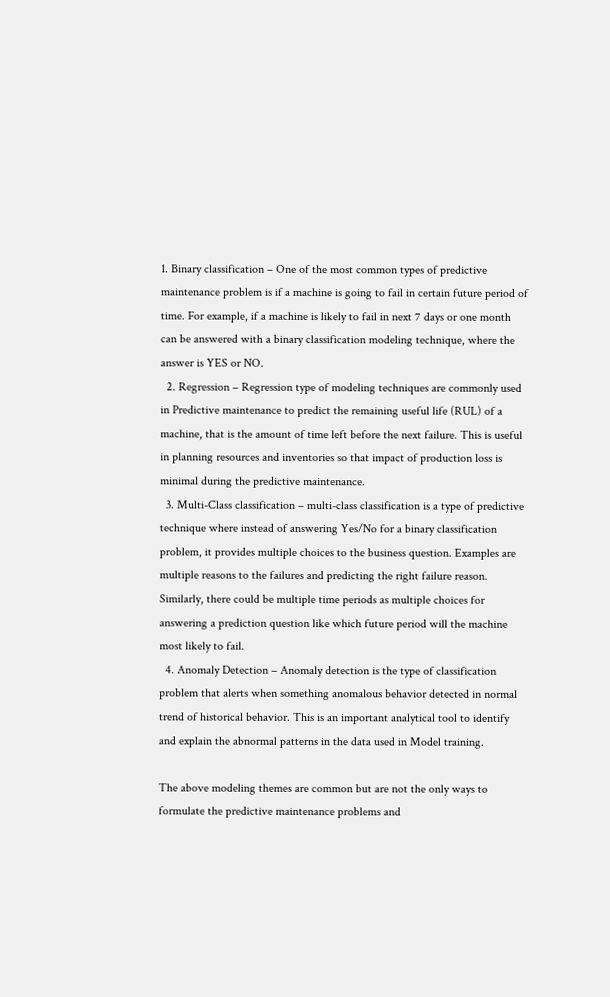1. Binary classification – One of the most common types of predictive maintenance problem is if a machine is going to fail in certain future period of time. For example, if a machine is likely to fail in next 7 days or one month can be answered with a binary classification modeling technique, where the answer is YES or NO.
  2. Regression – Regression type of modeling techniques are commonly used in Predictive maintenance to predict the remaining useful life (RUL) of a machine, that is the amount of time left before the next failure. This is useful in planning resources and inventories so that impact of production loss is minimal during the predictive maintenance.
  3. Multi-Class classification – multi-class classification is a type of predictive technique where instead of answering Yes/No for a binary classification problem, it provides multiple choices to the business question. Examples are multiple reasons to the failures and predicting the right failure reason. Similarly, there could be multiple time periods as multiple choices for answering a prediction question like which future period will the machine most likely to fail.
  4. Anomaly Detection – Anomaly detection is the type of classification problem that alerts when something anomalous behavior detected in normal trend of historical behavior. This is an important analytical tool to identify and explain the abnormal patterns in the data used in Model training.

The above modeling themes are common but are not the only ways to formulate the predictive maintenance problems and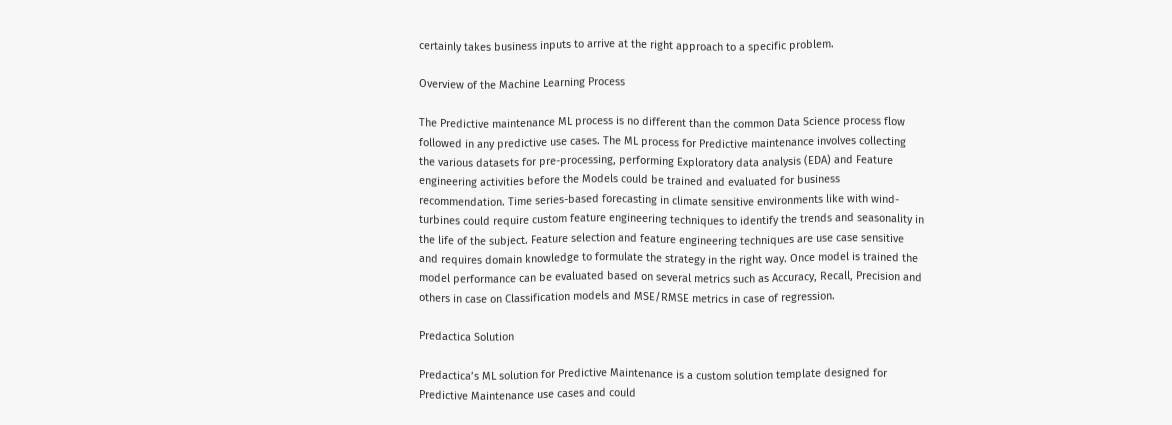certainly takes business inputs to arrive at the right approach to a specific problem.

Overview of the Machine Learning Process

The Predictive maintenance ML process is no different than the common Data Science process flow followed in any predictive use cases. The ML process for Predictive maintenance involves collecting the various datasets for pre-processing, performing Exploratory data analysis (EDA) and Feature engineering activities before the Models could be trained and evaluated for business recommendation. Time series-based forecasting in climate sensitive environments like with wind-turbines could require custom feature engineering techniques to identify the trends and seasonality in the life of the subject. Feature selection and feature engineering techniques are use case sensitive and requires domain knowledge to formulate the strategy in the right way. Once model is trained the model performance can be evaluated based on several metrics such as Accuracy, Recall, Precision and others in case on Classification models and MSE/RMSE metrics in case of regression.

Predactica Solution

Predactica’s ML solution for Predictive Maintenance is a custom solution template designed for Predictive Maintenance use cases and could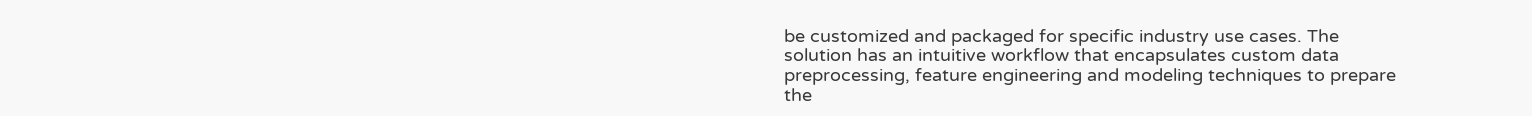be customized and packaged for specific industry use cases. The solution has an intuitive workflow that encapsulates custom data preprocessing, feature engineering and modeling techniques to prepare the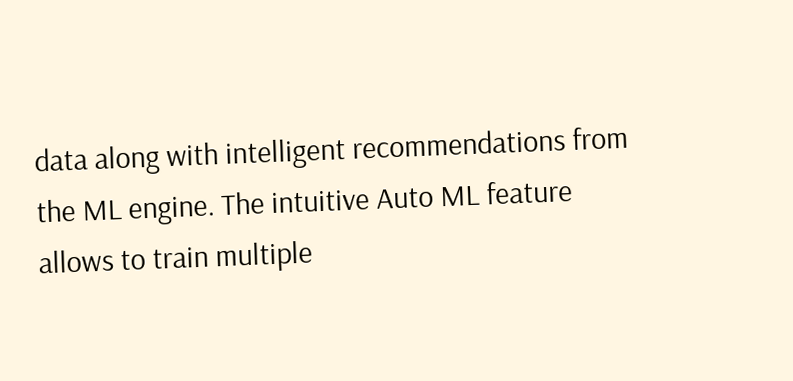data along with intelligent recommendations from the ML engine. The intuitive Auto ML feature allows to train multiple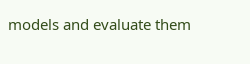models and evaluate them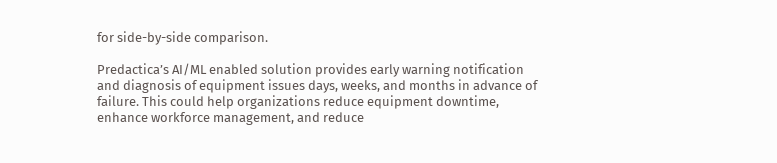for side-by-side comparison.

Predactica’s AI/ML enabled solution provides early warning notification and diagnosis of equipment issues days, weeks, and months in advance of failure. This could help organizations reduce equipment downtime, enhance workforce management, and reduce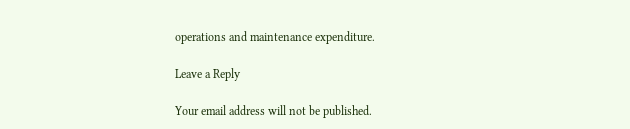operations and maintenance expenditure.

Leave a Reply

Your email address will not be published.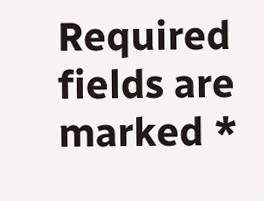Required fields are marked *